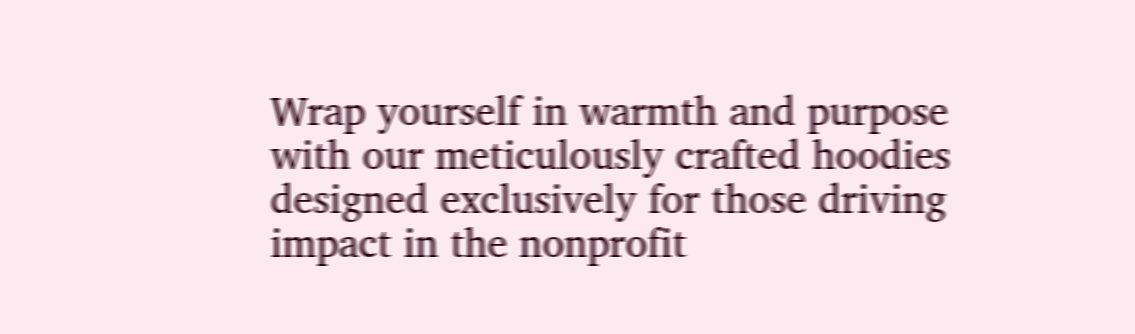Wrap yourself in warmth and purpose with our meticulously crafted hoodies designed exclusively for those driving impact in the nonprofit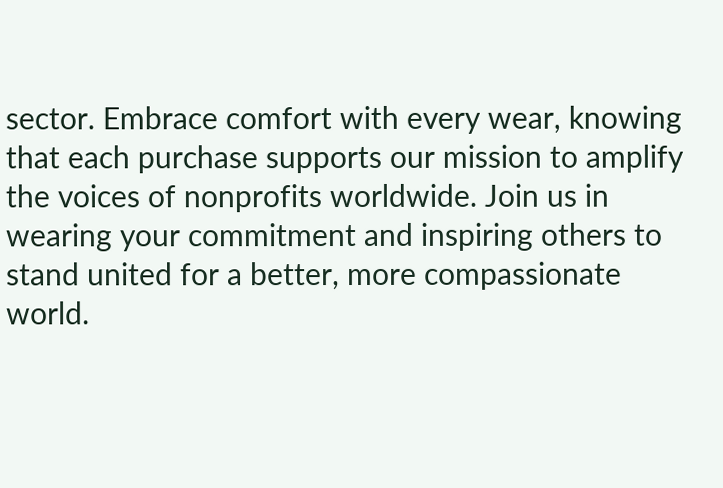sector. Embrace comfort with every wear, knowing that each purchase supports our mission to amplify the voices of nonprofits worldwide. Join us in wearing your commitment and inspiring others to stand united for a better, more compassionate world.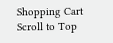Shopping Cart
Scroll to Top